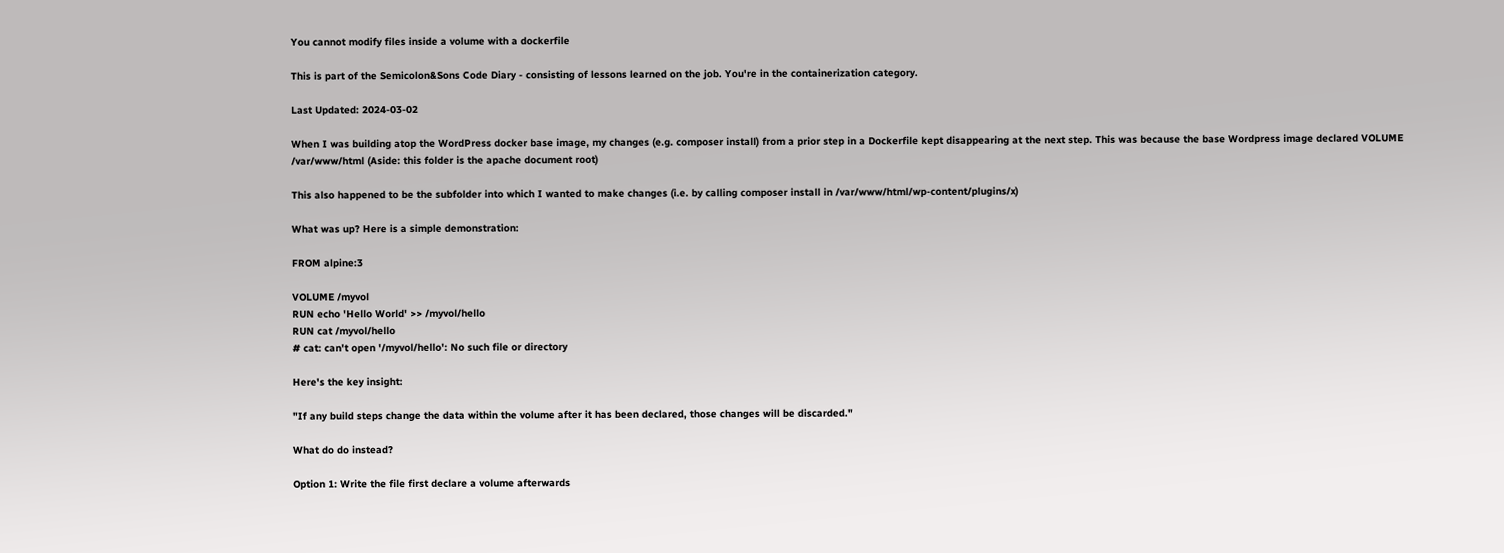You cannot modify files inside a volume with a dockerfile

This is part of the Semicolon&Sons Code Diary - consisting of lessons learned on the job. You're in the containerization category.

Last Updated: 2024-03-02

When I was building atop the WordPress docker base image, my changes (e.g. composer install) from a prior step in a Dockerfile kept disappearing at the next step. This was because the base Wordpress image declared VOLUME /var/www/html (Aside: this folder is the apache document root)

This also happened to be the subfolder into which I wanted to make changes (i.e. by calling composer install in /var/www/html/wp-content/plugins/x)

What was up? Here is a simple demonstration:

FROM alpine:3

VOLUME /myvol
RUN echo 'Hello World' >> /myvol/hello
RUN cat /myvol/hello
# cat: can't open '/myvol/hello': No such file or directory

Here's the key insight:

"If any build steps change the data within the volume after it has been declared, those changes will be discarded."

What do do instead?

Option 1: Write the file first declare a volume afterwards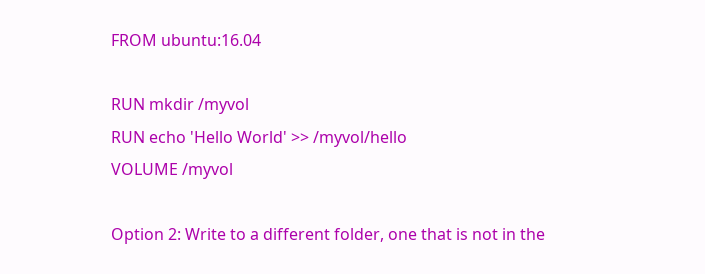FROM ubuntu:16.04

RUN mkdir /myvol
RUN echo 'Hello World' >> /myvol/hello
VOLUME /myvol

Option 2: Write to a different folder, one that is not in the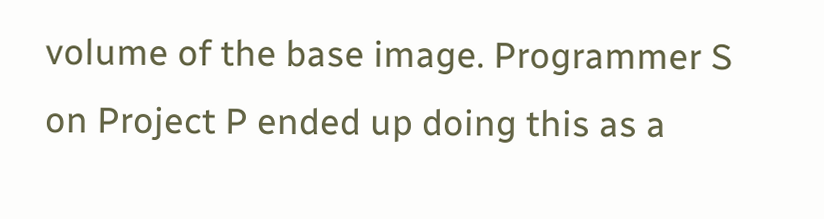volume of the base image. Programmer S on Project P ended up doing this as a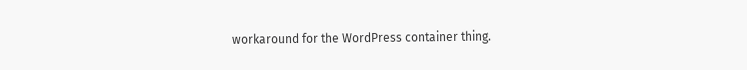workaround for the WordPress container thing.